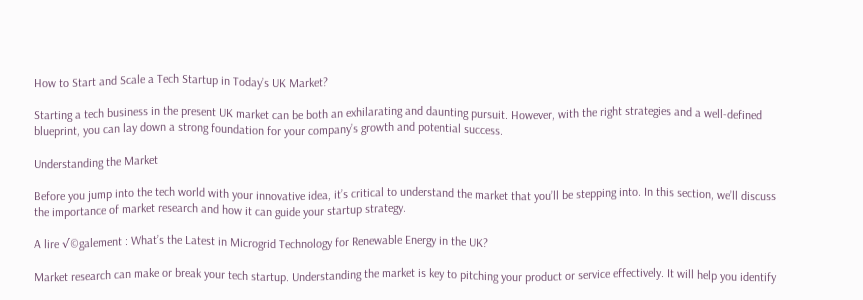How to Start and Scale a Tech Startup in Today’s UK Market?

Starting a tech business in the present UK market can be both an exhilarating and daunting pursuit. However, with the right strategies and a well-defined blueprint, you can lay down a strong foundation for your company’s growth and potential success.

Understanding the Market

Before you jump into the tech world with your innovative idea, it’s critical to understand the market that you’ll be stepping into. In this section, we’ll discuss the importance of market research and how it can guide your startup strategy.

A lire √©galement : What’s the Latest in Microgrid Technology for Renewable Energy in the UK?

Market research can make or break your tech startup. Understanding the market is key to pitching your product or service effectively. It will help you identify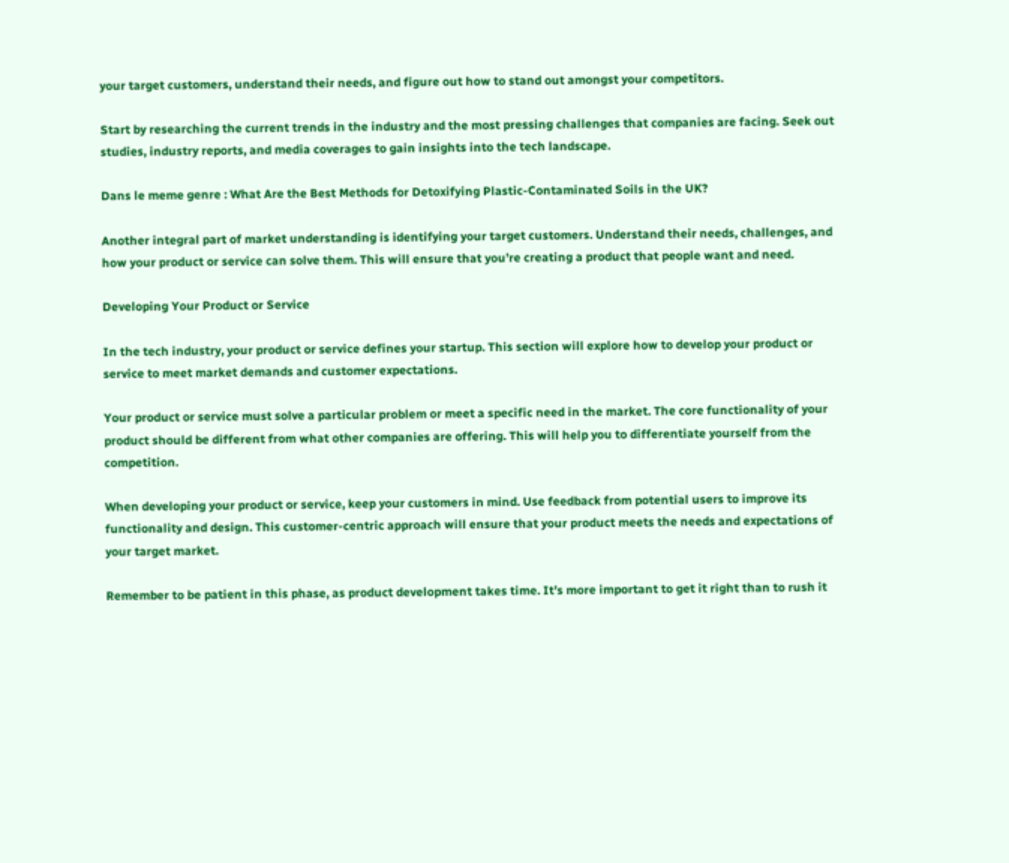your target customers, understand their needs, and figure out how to stand out amongst your competitors.

Start by researching the current trends in the industry and the most pressing challenges that companies are facing. Seek out studies, industry reports, and media coverages to gain insights into the tech landscape.

Dans le meme genre : What Are the Best Methods for Detoxifying Plastic-Contaminated Soils in the UK?

Another integral part of market understanding is identifying your target customers. Understand their needs, challenges, and how your product or service can solve them. This will ensure that you’re creating a product that people want and need.

Developing Your Product or Service

In the tech industry, your product or service defines your startup. This section will explore how to develop your product or service to meet market demands and customer expectations.

Your product or service must solve a particular problem or meet a specific need in the market. The core functionality of your product should be different from what other companies are offering. This will help you to differentiate yourself from the competition.

When developing your product or service, keep your customers in mind. Use feedback from potential users to improve its functionality and design. This customer-centric approach will ensure that your product meets the needs and expectations of your target market.

Remember to be patient in this phase, as product development takes time. It’s more important to get it right than to rush it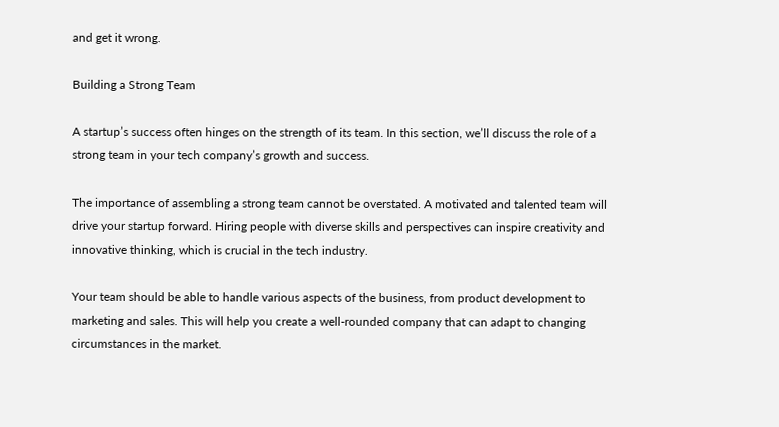and get it wrong.

Building a Strong Team

A startup’s success often hinges on the strength of its team. In this section, we’ll discuss the role of a strong team in your tech company’s growth and success.

The importance of assembling a strong team cannot be overstated. A motivated and talented team will drive your startup forward. Hiring people with diverse skills and perspectives can inspire creativity and innovative thinking, which is crucial in the tech industry.

Your team should be able to handle various aspects of the business, from product development to marketing and sales. This will help you create a well-rounded company that can adapt to changing circumstances in the market.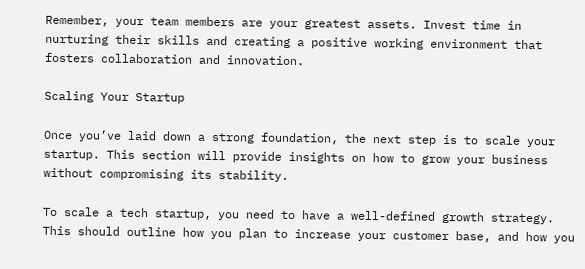Remember, your team members are your greatest assets. Invest time in nurturing their skills and creating a positive working environment that fosters collaboration and innovation.

Scaling Your Startup

Once you’ve laid down a strong foundation, the next step is to scale your startup. This section will provide insights on how to grow your business without compromising its stability.

To scale a tech startup, you need to have a well-defined growth strategy. This should outline how you plan to increase your customer base, and how you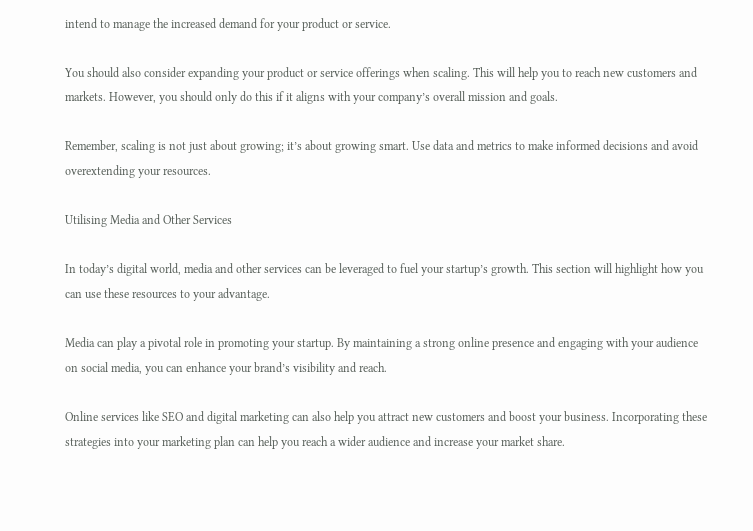intend to manage the increased demand for your product or service.

You should also consider expanding your product or service offerings when scaling. This will help you to reach new customers and markets. However, you should only do this if it aligns with your company’s overall mission and goals.

Remember, scaling is not just about growing; it’s about growing smart. Use data and metrics to make informed decisions and avoid overextending your resources.

Utilising Media and Other Services

In today’s digital world, media and other services can be leveraged to fuel your startup’s growth. This section will highlight how you can use these resources to your advantage.

Media can play a pivotal role in promoting your startup. By maintaining a strong online presence and engaging with your audience on social media, you can enhance your brand’s visibility and reach.

Online services like SEO and digital marketing can also help you attract new customers and boost your business. Incorporating these strategies into your marketing plan can help you reach a wider audience and increase your market share.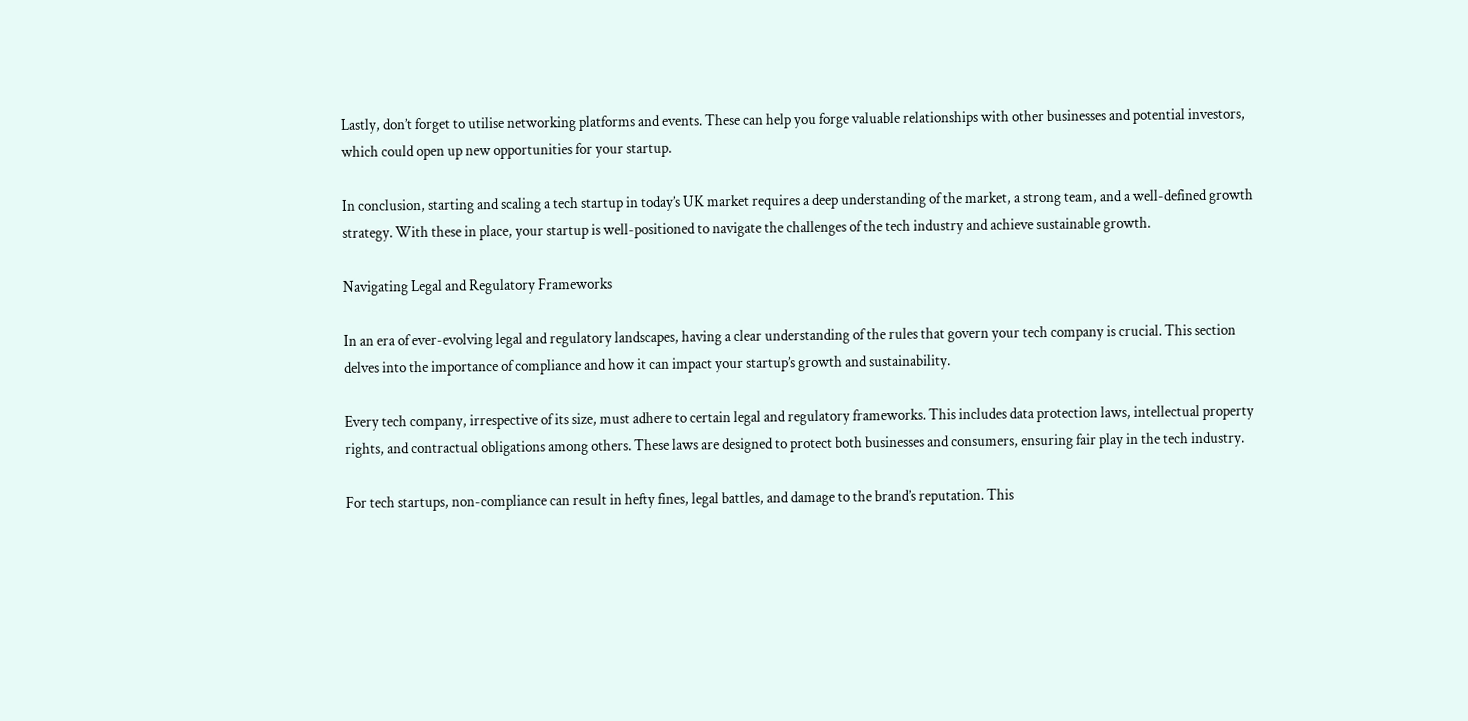Lastly, don’t forget to utilise networking platforms and events. These can help you forge valuable relationships with other businesses and potential investors, which could open up new opportunities for your startup.

In conclusion, starting and scaling a tech startup in today’s UK market requires a deep understanding of the market, a strong team, and a well-defined growth strategy. With these in place, your startup is well-positioned to navigate the challenges of the tech industry and achieve sustainable growth.

Navigating Legal and Regulatory Frameworks

In an era of ever-evolving legal and regulatory landscapes, having a clear understanding of the rules that govern your tech company is crucial. This section delves into the importance of compliance and how it can impact your startup’s growth and sustainability.

Every tech company, irrespective of its size, must adhere to certain legal and regulatory frameworks. This includes data protection laws, intellectual property rights, and contractual obligations among others. These laws are designed to protect both businesses and consumers, ensuring fair play in the tech industry.

For tech startups, non-compliance can result in hefty fines, legal battles, and damage to the brand’s reputation. This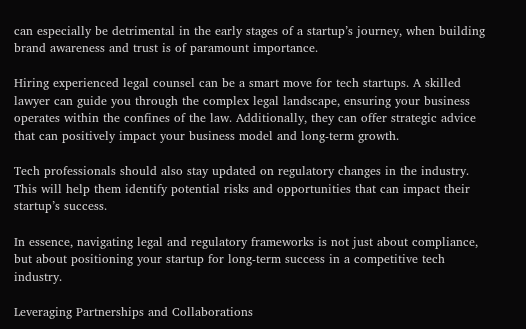can especially be detrimental in the early stages of a startup’s journey, when building brand awareness and trust is of paramount importance.

Hiring experienced legal counsel can be a smart move for tech startups. A skilled lawyer can guide you through the complex legal landscape, ensuring your business operates within the confines of the law. Additionally, they can offer strategic advice that can positively impact your business model and long-term growth.

Tech professionals should also stay updated on regulatory changes in the industry. This will help them identify potential risks and opportunities that can impact their startup’s success.

In essence, navigating legal and regulatory frameworks is not just about compliance, but about positioning your startup for long-term success in a competitive tech industry.

Leveraging Partnerships and Collaborations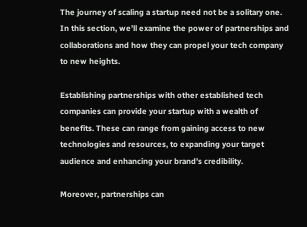The journey of scaling a startup need not be a solitary one. In this section, we’ll examine the power of partnerships and collaborations and how they can propel your tech company to new heights.

Establishing partnerships with other established tech companies can provide your startup with a wealth of benefits. These can range from gaining access to new technologies and resources, to expanding your target audience and enhancing your brand’s credibility.

Moreover, partnerships can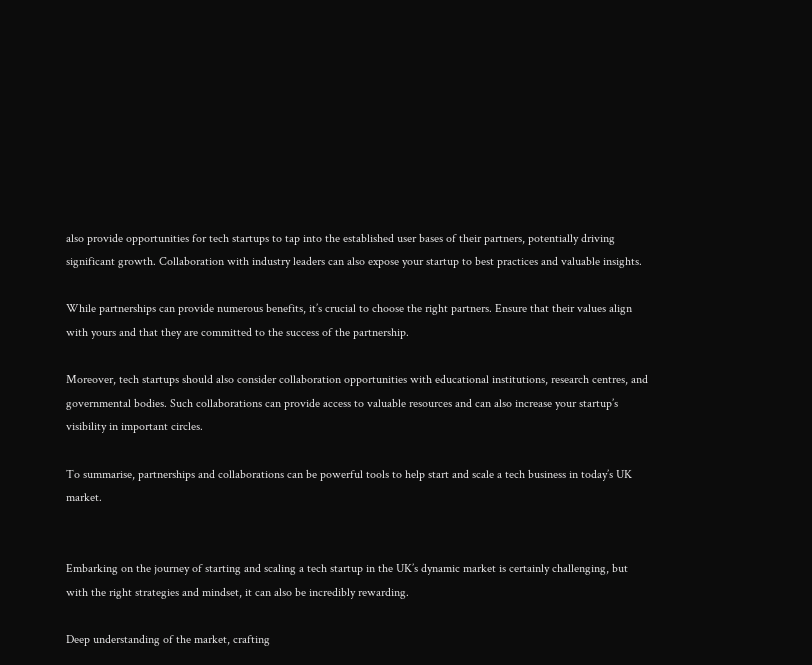also provide opportunities for tech startups to tap into the established user bases of their partners, potentially driving significant growth. Collaboration with industry leaders can also expose your startup to best practices and valuable insights.

While partnerships can provide numerous benefits, it’s crucial to choose the right partners. Ensure that their values align with yours and that they are committed to the success of the partnership.

Moreover, tech startups should also consider collaboration opportunities with educational institutions, research centres, and governmental bodies. Such collaborations can provide access to valuable resources and can also increase your startup’s visibility in important circles.

To summarise, partnerships and collaborations can be powerful tools to help start and scale a tech business in today’s UK market.


Embarking on the journey of starting and scaling a tech startup in the UK’s dynamic market is certainly challenging, but with the right strategies and mindset, it can also be incredibly rewarding.

Deep understanding of the market, crafting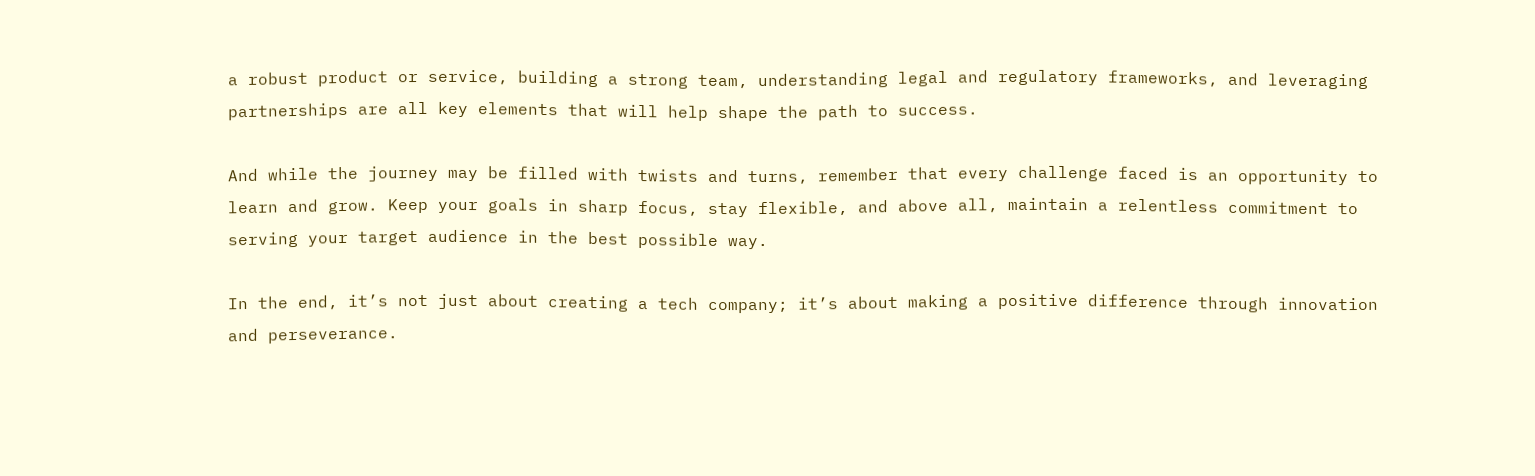a robust product or service, building a strong team, understanding legal and regulatory frameworks, and leveraging partnerships are all key elements that will help shape the path to success.

And while the journey may be filled with twists and turns, remember that every challenge faced is an opportunity to learn and grow. Keep your goals in sharp focus, stay flexible, and above all, maintain a relentless commitment to serving your target audience in the best possible way.

In the end, it’s not just about creating a tech company; it’s about making a positive difference through innovation and perseverance.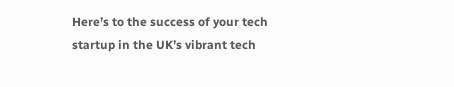Here’s to the success of your tech startup in the UK’s vibrant tech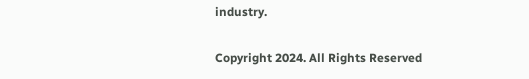industry.

Copyright 2024. All Rights Reserved